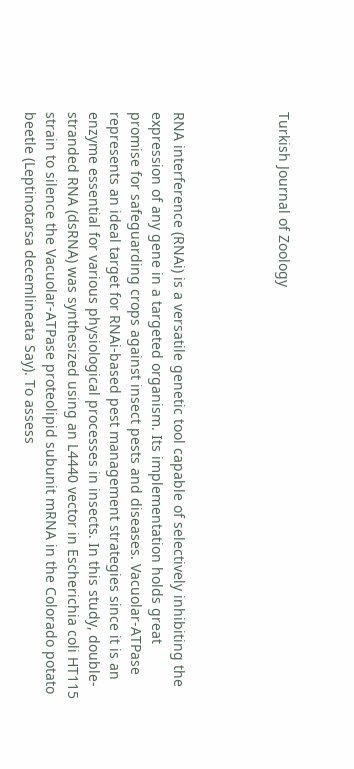Turkish Journal of Zoology




RNA interference (RNAi) is a versatile genetic tool capable of selectively inhibiting the expression of any gene in a targeted organism. Its implementation holds great promise for safeguarding crops against insect pests and diseases. Vacuolar-ATPase represents an ideal target for RNAi-based pest management strategies since it is an enzyme essential for various physiological processes in insects. In this study, double-stranded RNA (dsRNA) was synthesized using an L4440 vector in Escherichia coli HT115 strain to silence the Vacuolar-ATPase proteolipid subunit mRNA in the Colorado potato beetle (Leptinotarsa decemlineata Say). To assess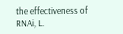the effectiveness of RNAi, L.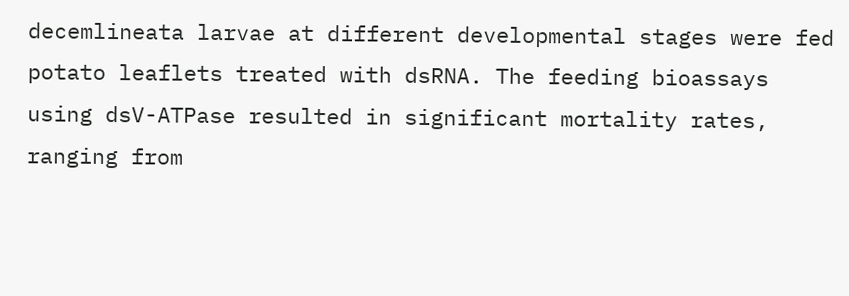decemlineata larvae at different developmental stages were fed potato leaflets treated with dsRNA. The feeding bioassays using dsV-ATPase resulted in significant mortality rates, ranging from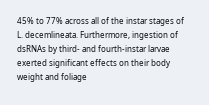45% to 77% across all of the instar stages of L. decemlineata. Furthermore, ingestion of dsRNAs by third- and fourth-instar larvae exerted significant effects on their body weight and foliage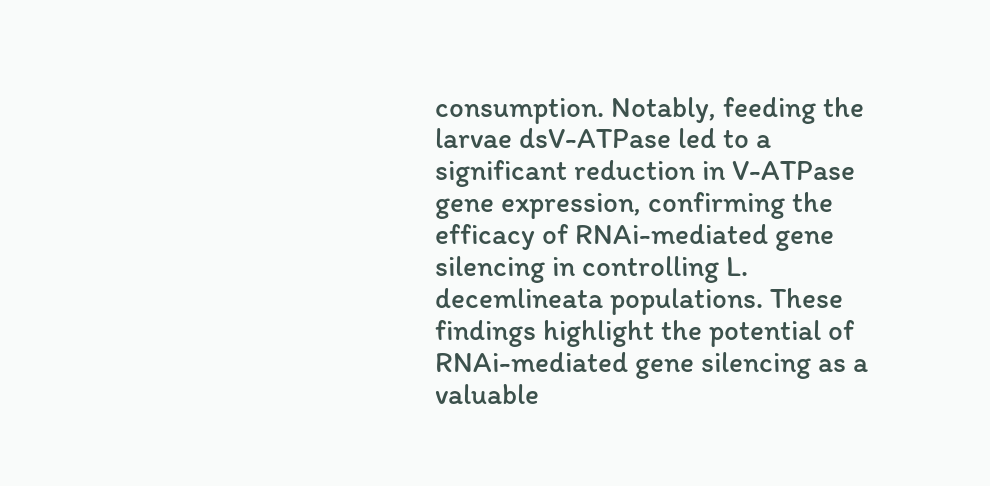consumption. Notably, feeding the larvae dsV-ATPase led to a significant reduction in V-ATPase gene expression, confirming the efficacy of RNAi-mediated gene silencing in controlling L. decemlineata populations. These findings highlight the potential of RNAi-mediated gene silencing as a valuable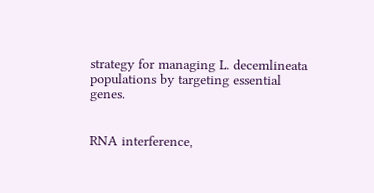strategy for managing L. decemlineata populations by targeting essential genes.


RNA interference,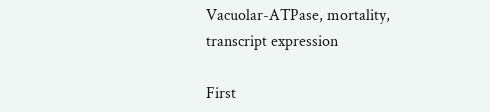Vacuolar-ATPase, mortality, transcript expression

First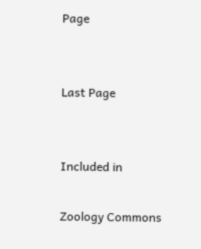Page


Last Page


Included in

Zoology Commons